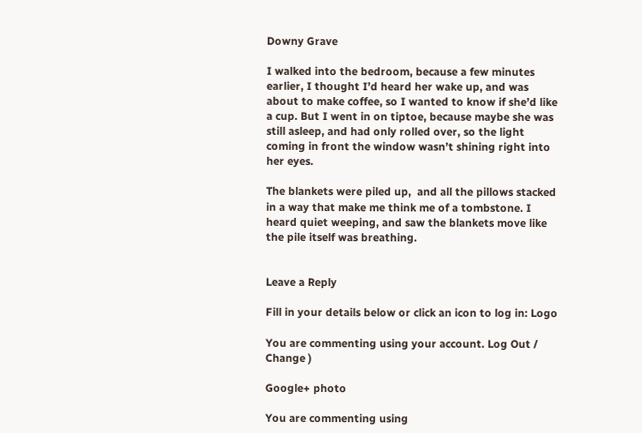Downy Grave

I walked into the bedroom, because a few minutes earlier, I thought I’d heard her wake up, and was about to make coffee, so I wanted to know if she’d like a cup. But I went in on tiptoe, because maybe she was still asleep, and had only rolled over, so the light coming in front the window wasn’t shining right into her eyes.

The blankets were piled up,  and all the pillows stacked in a way that make me think me of a tombstone. I heard quiet weeping, and saw the blankets move like the pile itself was breathing.


Leave a Reply

Fill in your details below or click an icon to log in: Logo

You are commenting using your account. Log Out /  Change )

Google+ photo

You are commenting using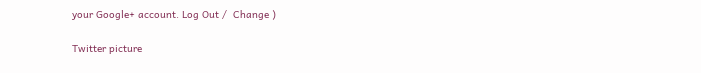your Google+ account. Log Out /  Change )

Twitter picture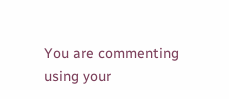You are commenting using your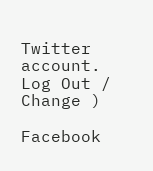Twitter account. Log Out /  Change )

Facebook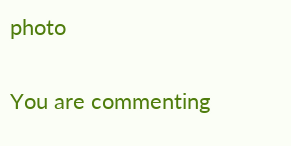photo

You are commenting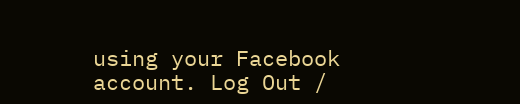using your Facebook account. Log Out /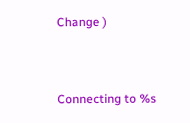Change )


Connecting to %s